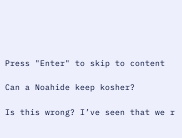Press "Enter" to skip to content

Can a Noahide keep kosher?

Is this wrong? I’ve seen that we r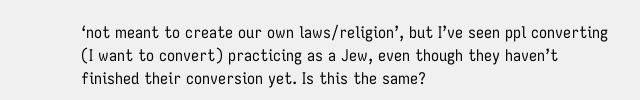‘not meant to create our own laws/religion’, but I’ve seen ppl converting (I want to convert) practicing as a Jew, even though they haven’t finished their conversion yet. Is this the same?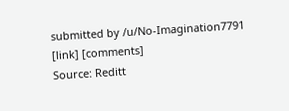submitted by /u/No-Imagination7791
[link] [comments]
Source: Reditt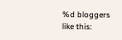%d bloggers like this: